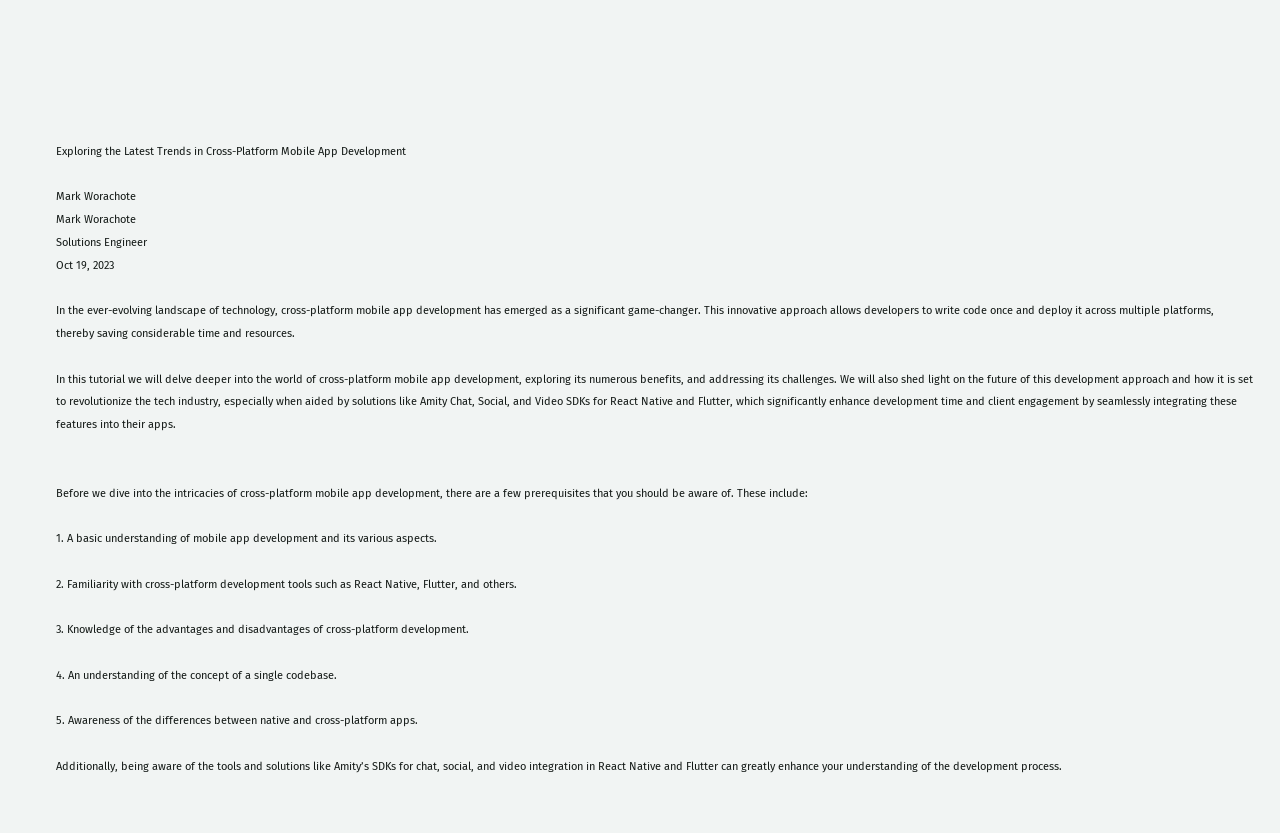Exploring the Latest Trends in Cross-Platform Mobile App Development

Mark Worachote
Mark Worachote
Solutions Engineer
Oct 19, 2023

In the ever-evolving landscape of technology, cross-platform mobile app development has emerged as a significant game-changer. This innovative approach allows developers to write code once and deploy it across multiple platforms, thereby saving considerable time and resources.

In this tutorial we will delve deeper into the world of cross-platform mobile app development, exploring its numerous benefits, and addressing its challenges. We will also shed light on the future of this development approach and how it is set to revolutionize the tech industry, especially when aided by solutions like Amity Chat, Social, and Video SDKs for React Native and Flutter, which significantly enhance development time and client engagement by seamlessly integrating these features into their apps.


Before we dive into the intricacies of cross-platform mobile app development, there are a few prerequisites that you should be aware of. These include:

1. A basic understanding of mobile app development and its various aspects.

2. Familiarity with cross-platform development tools such as React Native, Flutter, and others.

3. Knowledge of the advantages and disadvantages of cross-platform development.

4. An understanding of the concept of a single codebase.

5. Awareness of the differences between native and cross-platform apps.

Additionally, being aware of the tools and solutions like Amity’s SDKs for chat, social, and video integration in React Native and Flutter can greatly enhance your understanding of the development process.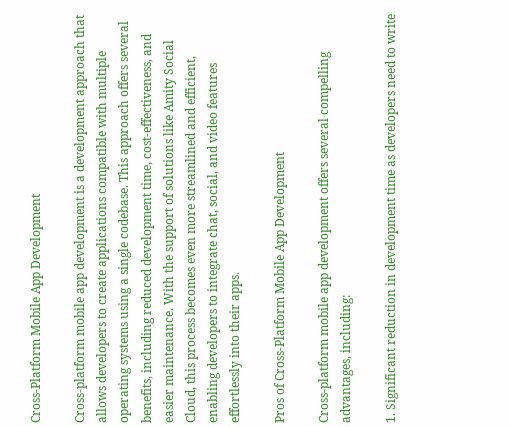Cross-Platform Mobile App Development

Cross-platform mobile app development is a development approach that allows developers to create applications compatible with multiple operating systems using a single codebase. This approach offers several benefits, including reduced development time, cost-effectiveness, and easier maintenance. With the support of solutions like Amity Social Cloud, this process becomes even more streamlined and efficient, enabling developers to integrate chat, social, and video features effortlessly into their apps.

Pros of Cross-Platform Mobile App Development

Cross-platform mobile app development offers several compelling advantages, including:

1. Significant reduction in development time as developers need to write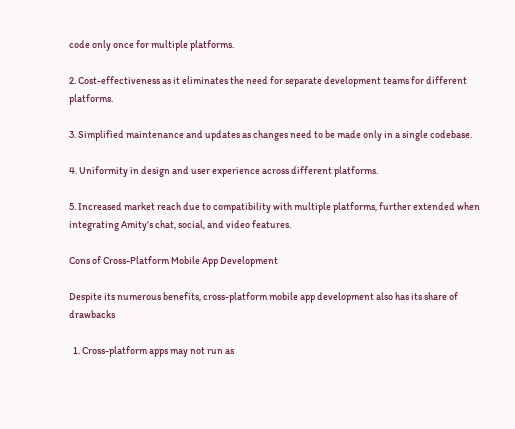code only once for multiple platforms.

2. Cost-effectiveness as it eliminates the need for separate development teams for different platforms.

3. Simplified maintenance and updates as changes need to be made only in a single codebase.

4. Uniformity in design and user experience across different platforms.

5. Increased market reach due to compatibility with multiple platforms, further extended when integrating Amity’s chat, social, and video features.

Cons of Cross-Platform Mobile App Development

Despite its numerous benefits, cross-platform mobile app development also has its share of drawbacks

  1. Cross-platform apps may not run as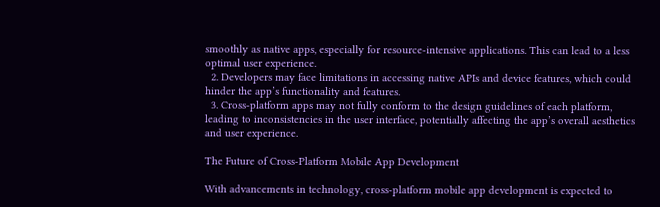smoothly as native apps, especially for resource-intensive applications. This can lead to a less optimal user experience.
  2. Developers may face limitations in accessing native APIs and device features, which could hinder the app’s functionality and features.
  3. Cross-platform apps may not fully conform to the design guidelines of each platform, leading to inconsistencies in the user interface, potentially affecting the app’s overall aesthetics and user experience.

The Future of Cross-Platform Mobile App Development

With advancements in technology, cross-platform mobile app development is expected to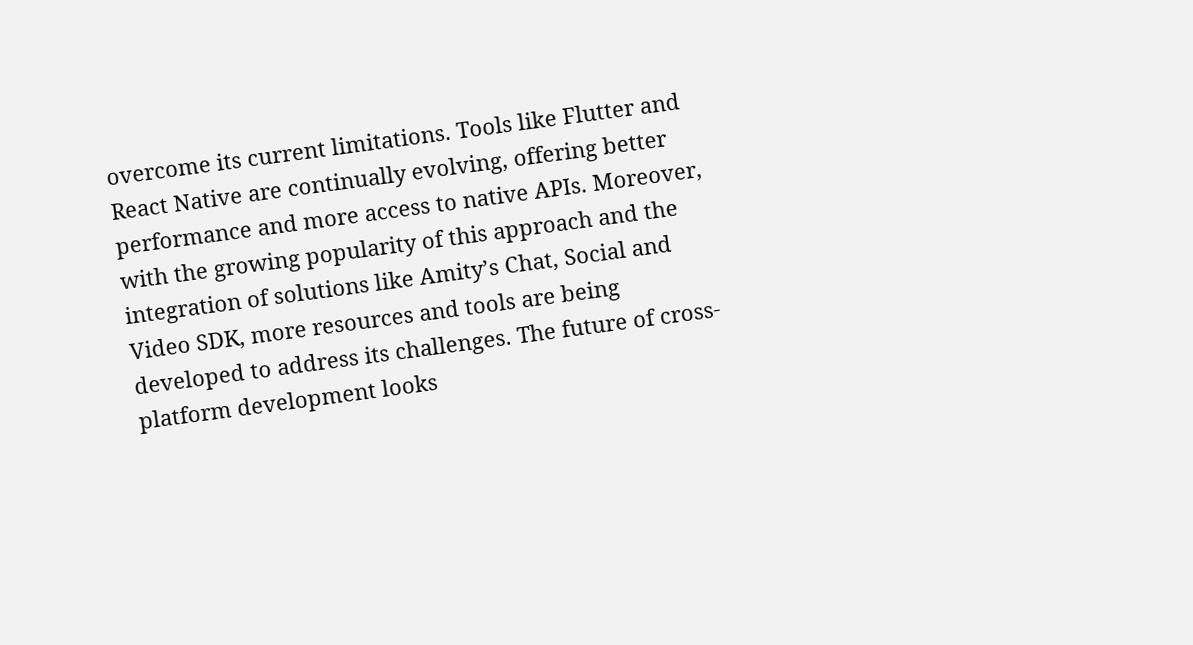overcome its current limitations. Tools like Flutter and React Native are continually evolving, offering better performance and more access to native APIs. Moreover, with the growing popularity of this approach and the integration of solutions like Amity’s Chat, Social and Video SDK, more resources and tools are being developed to address its challenges. The future of cross-platform development looks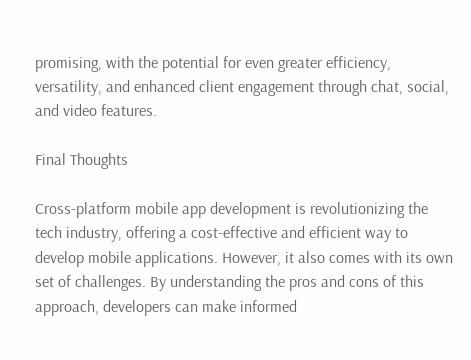promising, with the potential for even greater efficiency, versatility, and enhanced client engagement through chat, social, and video features.

Final Thoughts

Cross-platform mobile app development is revolutionizing the tech industry, offering a cost-effective and efficient way to develop mobile applications. However, it also comes with its own set of challenges. By understanding the pros and cons of this approach, developers can make informed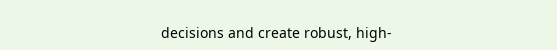decisions and create robust, high-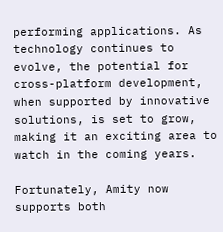performing applications. As technology continues to evolve, the potential for cross-platform development, when supported by innovative solutions, is set to grow, making it an exciting area to watch in the coming years.

Fortunately, Amity now supports both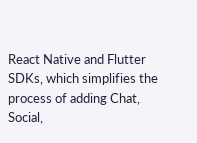React Native and Flutter SDKs, which simplifies the process of adding Chat, Social,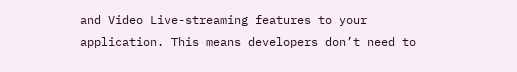and Video Live-streaming features to your application. This means developers don’t need to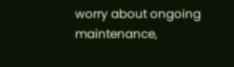worry about ongoing maintenance,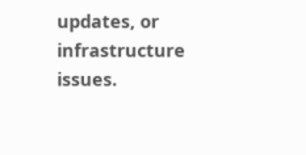updates, or infrastructure issues.